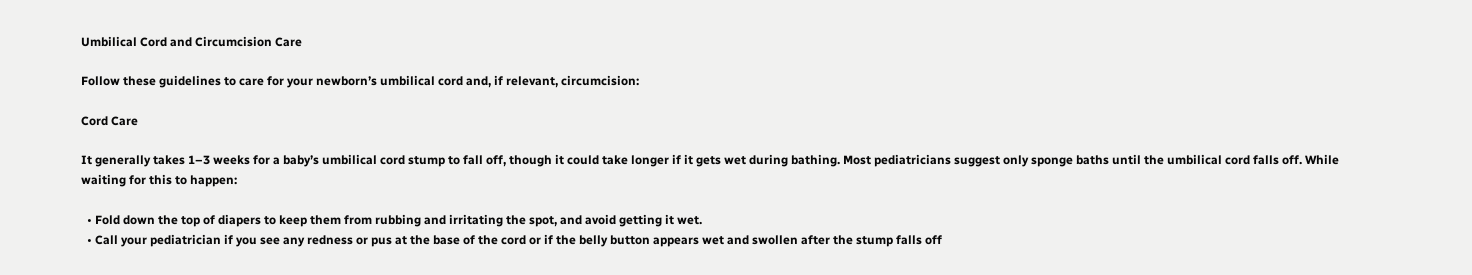Umbilical Cord and Circumcision Care

Follow these guidelines to care for your newborn’s umbilical cord and, if relevant, circumcision:

Cord Care

It generally takes 1–3 weeks for a baby’s umbilical cord stump to fall off, though it could take longer if it gets wet during bathing. Most pediatricians suggest only sponge baths until the umbilical cord falls off. While waiting for this to happen:

  • Fold down the top of diapers to keep them from rubbing and irritating the spot, and avoid getting it wet.
  • Call your pediatrician if you see any redness or pus at the base of the cord or if the belly button appears wet and swollen after the stump falls off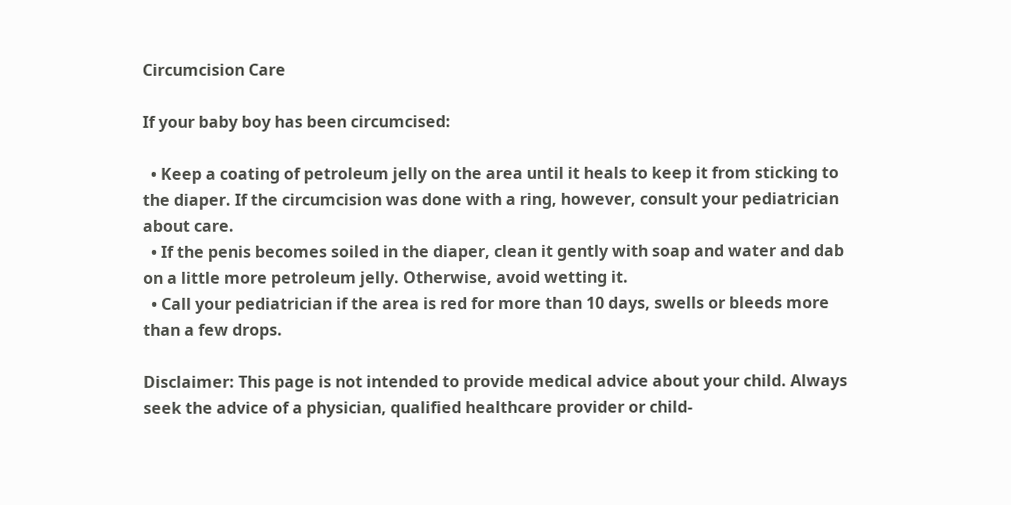Circumcision Care

If your baby boy has been circumcised:

  • Keep a coating of petroleum jelly on the area until it heals to keep it from sticking to the diaper. If the circumcision was done with a ring, however, consult your pediatrician about care.
  • If the penis becomes soiled in the diaper, clean it gently with soap and water and dab on a little more petroleum jelly. Otherwise, avoid wetting it.
  • Call your pediatrician if the area is red for more than 10 days, swells or bleeds more than a few drops.

Disclaimer: This page is not intended to provide medical advice about your child. Always seek the advice of a physician, qualified healthcare provider or child-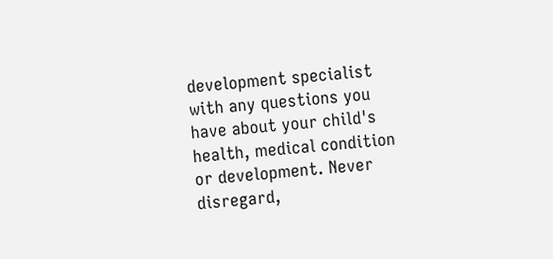development specialist with any questions you have about your child's health, medical condition or development. Never disregard,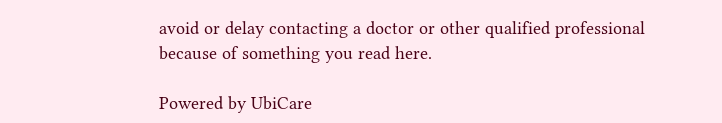avoid or delay contacting a doctor or other qualified professional because of something you read here.

Powered by UbiCare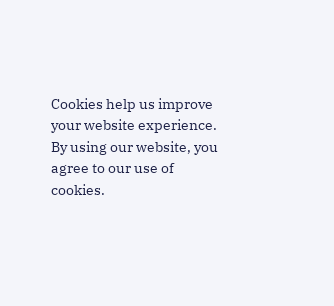Cookies help us improve your website experience.
By using our website, you agree to our use of cookies.